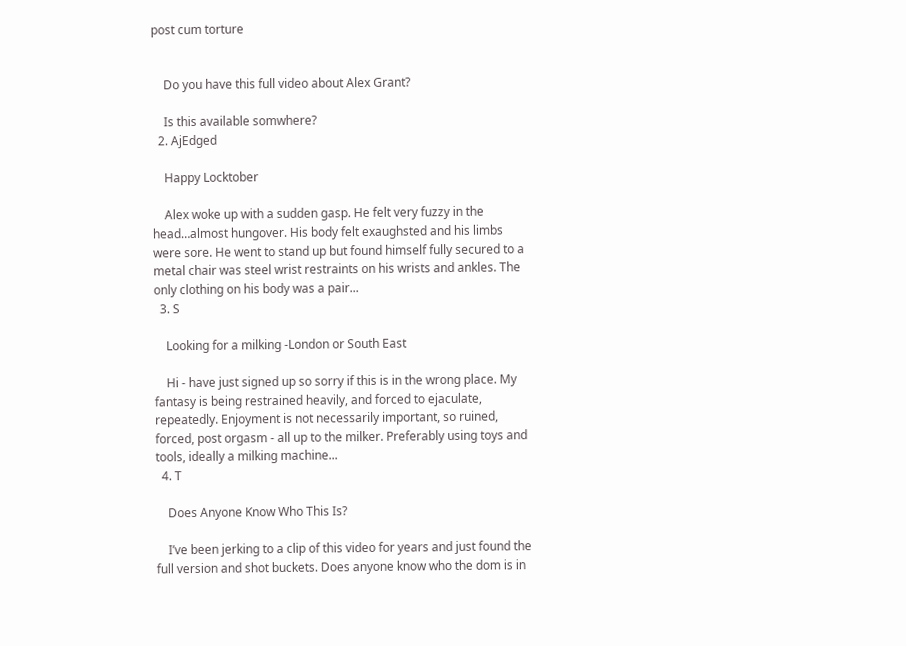post cum torture


    Do you have this full video about Alex Grant?

    Is this available somwhere?
  2. AjEdged

    Happy Locktober

    Alex woke up with a sudden gasp. He felt very fuzzy in the head…almost hungover. His body felt exaughsted and his limbs were sore. He went to stand up but found himself fully secured to a metal chair was steel wrist restraints on his wrists and ankles. The only clothing on his body was a pair...
  3. S

    Looking for a milking -London or South East

    Hi - have just signed up so sorry if this is in the wrong place. My fantasy is being restrained heavily, and forced to ejaculate, repeatedly. Enjoyment is not necessarily important, so ruined, forced, post orgasm - all up to the milker. Preferably using toys and tools, ideally a milking machine...
  4. T

    Does Anyone Know Who This Is?

    I’ve been jerking to a clip of this video for years and just found the full version and shot buckets. Does anyone know who the dom is in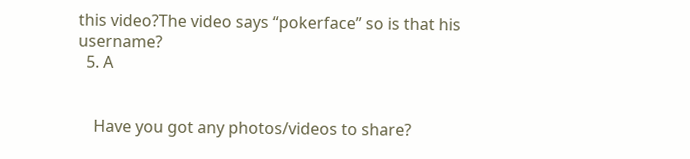this video?The video says “pokerface” so is that his username?
  5. A


    Have you got any photos/videos to share?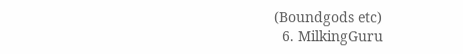(Boundgods etc)
  6. MilkingGuru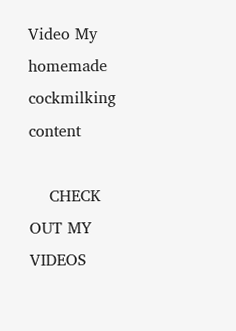Video My homemade cockmilking content

    CHECK OUT MY VIDEOS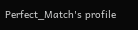Perfect_Match's profile